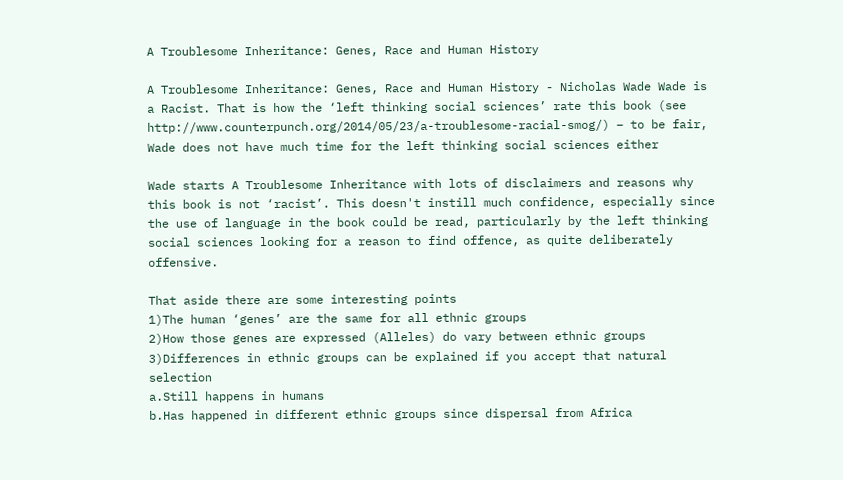A Troublesome Inheritance: Genes, Race and Human History

A Troublesome Inheritance: Genes, Race and Human History - Nicholas Wade Wade is a Racist. That is how the ‘left thinking social sciences’ rate this book (see http://www.counterpunch.org/2014/05/23/a-troublesome-racial-smog/) – to be fair, Wade does not have much time for the left thinking social sciences either

Wade starts A Troublesome Inheritance with lots of disclaimers and reasons why this book is not ‘racist’. This doesn't instill much confidence, especially since the use of language in the book could be read, particularly by the left thinking social sciences looking for a reason to find offence, as quite deliberately offensive.

That aside there are some interesting points
1)The human ‘genes’ are the same for all ethnic groups
2)How those genes are expressed (Alleles) do vary between ethnic groups
3)Differences in ethnic groups can be explained if you accept that natural selection
a.Still happens in humans
b.Has happened in different ethnic groups since dispersal from Africa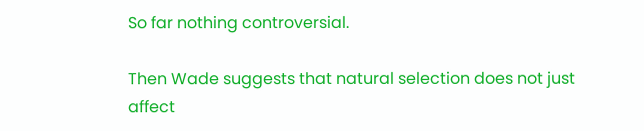So far nothing controversial.

Then Wade suggests that natural selection does not just affect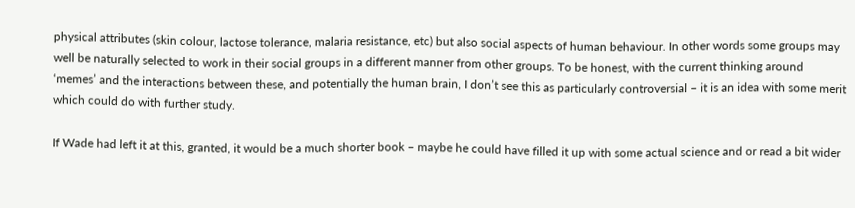physical attributes (skin colour, lactose tolerance, malaria resistance, etc) but also social aspects of human behaviour. In other words some groups may well be naturally selected to work in their social groups in a different manner from other groups. To be honest, with the current thinking around ‘memes’ and the interactions between these, and potentially the human brain, I don’t see this as particularly controversial – it is an idea with some merit which could do with further study.

If Wade had left it at this, granted, it would be a much shorter book – maybe he could have filled it up with some actual science and or read a bit wider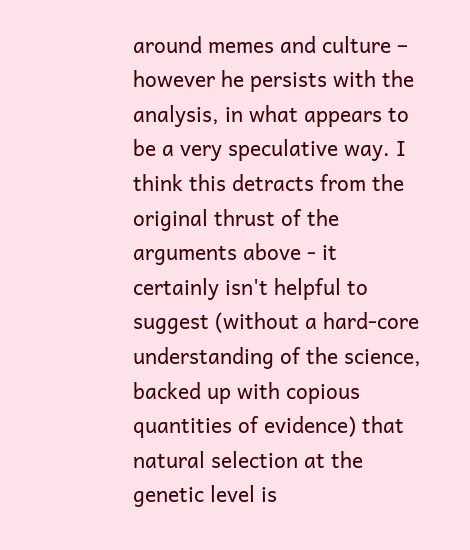around memes and culture – however he persists with the analysis, in what appears to be a very speculative way. I think this detracts from the original thrust of the arguments above - it certainly isn't helpful to suggest (without a hard-core understanding of the science, backed up with copious quantities of evidence) that natural selection at the genetic level is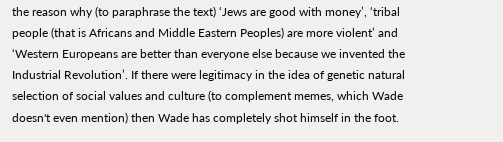the reason why (to paraphrase the text) ‘Jews are good with money’, ‘tribal people (that is Africans and Middle Eastern Peoples) are more violent’ and ‘Western Europeans are better than everyone else because we invented the Industrial Revolution’. If there were legitimacy in the idea of genetic natural selection of social values and culture (to complement memes, which Wade doesn't even mention) then Wade has completely shot himself in the foot.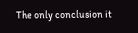The only conclusion it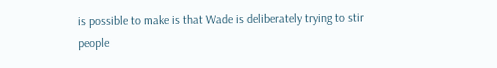is possible to make is that Wade is deliberately trying to stir people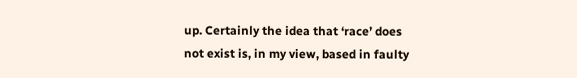up. Certainly the idea that ‘race’ does not exist is, in my view, based in faulty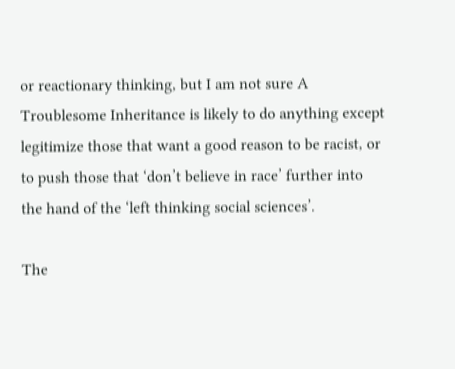or reactionary thinking, but I am not sure A Troublesome Inheritance is likely to do anything except legitimize those that want a good reason to be racist, or to push those that ‘don’t believe in race’ further into the hand of the ‘left thinking social sciences’.

The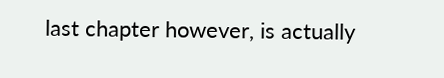last chapter however, is actually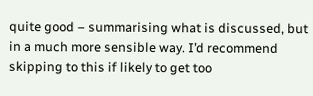quite good – summarising what is discussed, but in a much more sensible way. I’d recommend skipping to this if likely to get too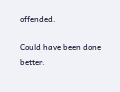offended.

Could have been done better.